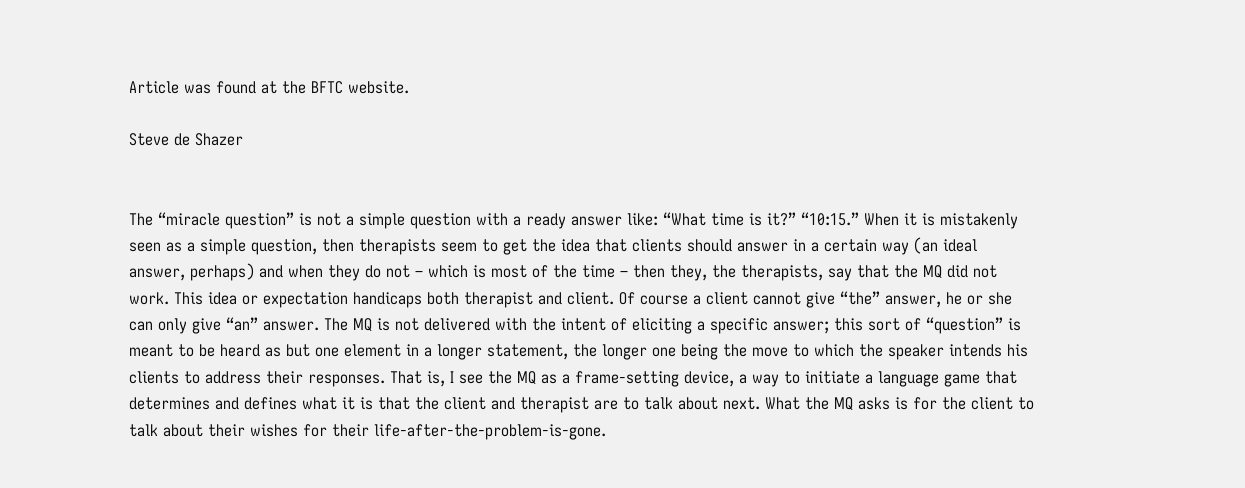Article was found at the BFTC website.

Steve de Shazer


The “miracle question” is not a simple question with a ready answer like: “What time is it?” “10:15.” When it is mistakenly seen as a simple question, then therapists seem to get the idea that clients should answer in a certain way (an ideal answer, perhaps) and when they do not – which is most of the time – then they, the therapists, say that the MQ did not work. This idea or expectation handicaps both therapist and client. Of course a client cannot give “the” answer, he or she can only give “an” answer. The MQ is not delivered with the intent of eliciting a specific answer; this sort of “question” is meant to be heard as but one element in a longer statement, the longer one being the move to which the speaker intends his clients to address their responses. That is, I see the MQ as a frame-setting device, a way to initiate a language game that determines and defines what it is that the client and therapist are to talk about next. What the MQ asks is for the client to talk about their wishes for their life-after-the-problem-is-gone.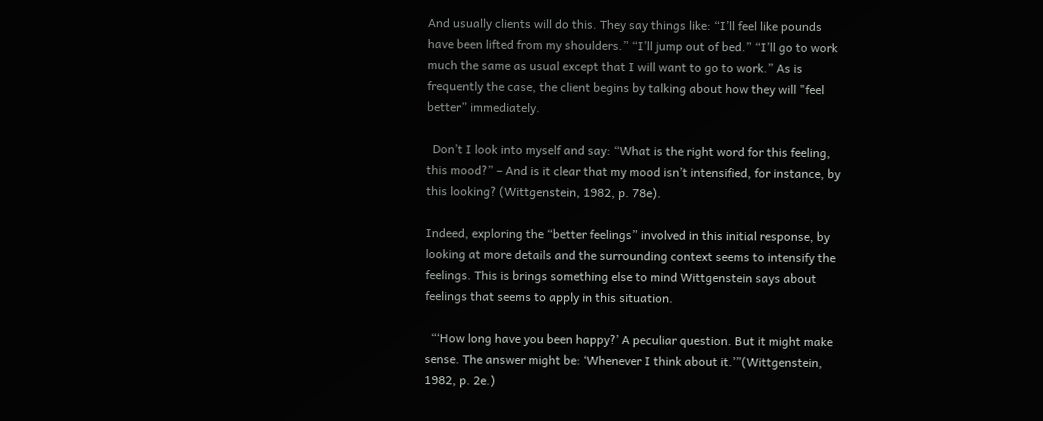And usually clients will do this. They say things like: “I’ll feel like pounds have been lifted from my shoulders.” “I’ll jump out of bed.” “I’ll go to work much the same as usual except that I will want to go to work.” As is frequently the case, the client begins by talking about how they will "feel better” immediately.

  Don’t I look into myself and say: “What is the right word for this feeling, this mood?” – And is it clear that my mood isn’t intensified, for instance, by this looking? (Wittgenstein, 1982, p. 78e).

Indeed, exploring the “better feelings” involved in this initial response, by looking at more details and the surrounding context seems to intensify the feelings. This is brings something else to mind Wittgenstein says about feelings that seems to apply in this situation.

  “‘How long have you been happy?’ A peculiar question. But it might make sense. The answer might be: ‘Whenever I think about it.’”(Wittgenstein, 1982, p. 2e.)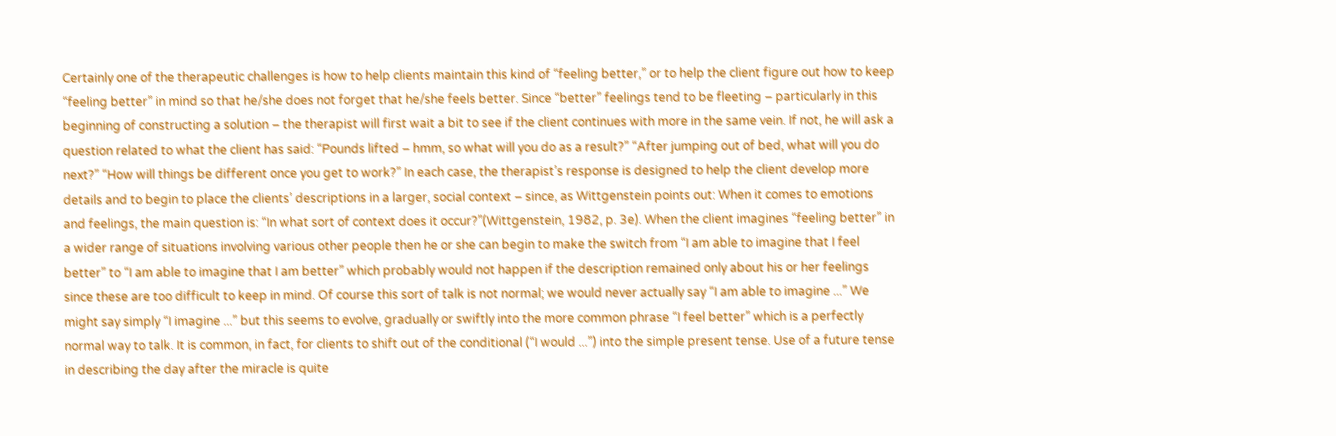Certainly one of the therapeutic challenges is how to help clients maintain this kind of “feeling better,” or to help the client figure out how to keep “feeling better” in mind so that he/she does not forget that he/she feels better. Since “better” feelings tend to be fleeting – particularly in this beginning of constructing a solution – the therapist will first wait a bit to see if the client continues with more in the same vein. If not, he will ask a question related to what the client has said: “Pounds lifted – hmm, so what will you do as a result?” “After jumping out of bed, what will you do next?” “How will things be different once you get to work?” In each case, the therapist’s response is designed to help the client develop more details and to begin to place the clients’ descriptions in a larger, social context – since, as Wittgenstein points out: When it comes to emotions and feelings, the main question is: “In what sort of context does it occur?”(Wittgenstein, 1982, p. 3e). When the client imagines “feeling better” in a wider range of situations involving various other people then he or she can begin to make the switch from “I am able to imagine that I feel better” to “I am able to imagine that I am better” which probably would not happen if the description remained only about his or her feelings since these are too difficult to keep in mind. Of course this sort of talk is not normal; we would never actually say “I am able to imagine ...” We might say simply “I imagine ...” but this seems to evolve, gradually or swiftly into the more common phrase “I feel better” which is a perfectly normal way to talk. It is common, in fact, for clients to shift out of the conditional (“I would ...”) into the simple present tense. Use of a future tense in describing the day after the miracle is quite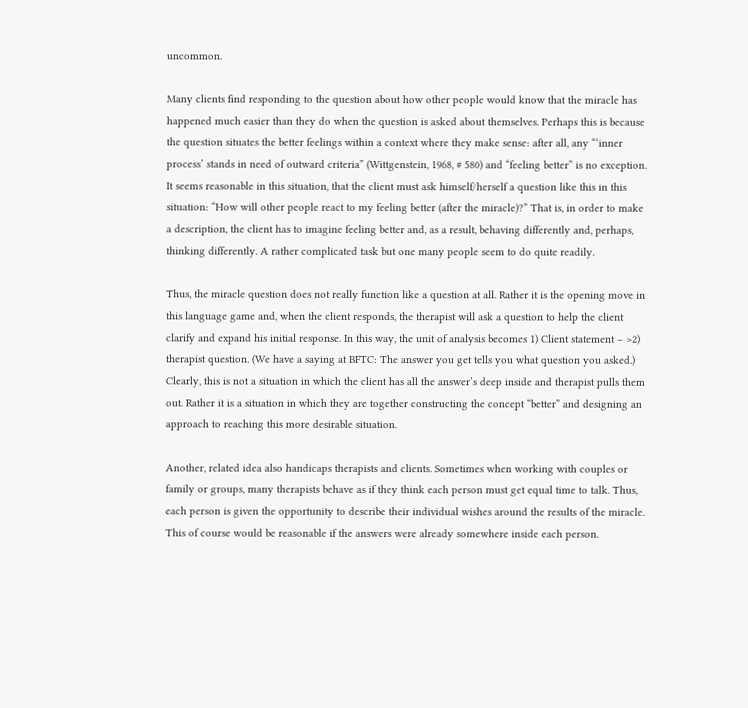uncommon.

Many clients find responding to the question about how other people would know that the miracle has happened much easier than they do when the question is asked about themselves. Perhaps this is because the question situates the better feelings within a context where they make sense: after all, any “‘inner process’ stands in need of outward criteria” (Wittgenstein, 1968, # 580) and “feeling better” is no exception. It seems reasonable in this situation, that the client must ask himself/herself a question like this in this situation: “How will other people react to my feeling better (after the miracle)?” That is, in order to make a description, the client has to imagine feeling better and, as a result, behaving differently and, perhaps, thinking differently. A rather complicated task but one many people seem to do quite readily.

Thus, the miracle question does not really function like a question at all. Rather it is the opening move in this language game and, when the client responds, the therapist will ask a question to help the client clarify and expand his initial response. In this way, the unit of analysis becomes 1) Client statement – >2) therapist question. (We have a saying at BFTC: The answer you get tells you what question you asked.) Clearly, this is not a situation in which the client has all the answer’s deep inside and therapist pulls them out. Rather it is a situation in which they are together constructing the concept “better” and designing an approach to reaching this more desirable situation.

Another, related idea also handicaps therapists and clients. Sometimes when working with couples or family or groups, many therapists behave as if they think each person must get equal time to talk. Thus, each person is given the opportunity to describe their individual wishes around the results of the miracle. This of course would be reasonable if the answers were already somewhere inside each person.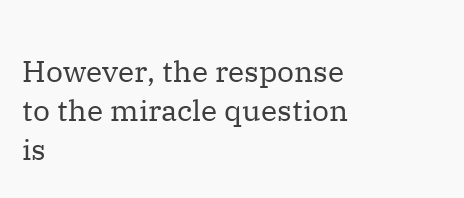However, the response to the miracle question is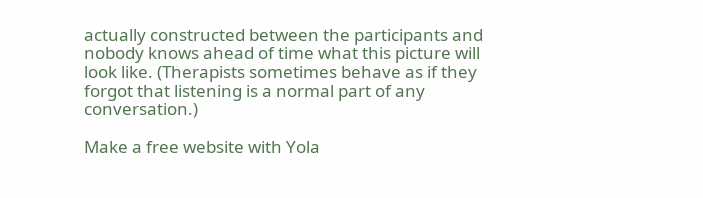actually constructed between the participants and nobody knows ahead of time what this picture will look like. (Therapists sometimes behave as if they forgot that listening is a normal part of any conversation.)

Make a free website with Yola